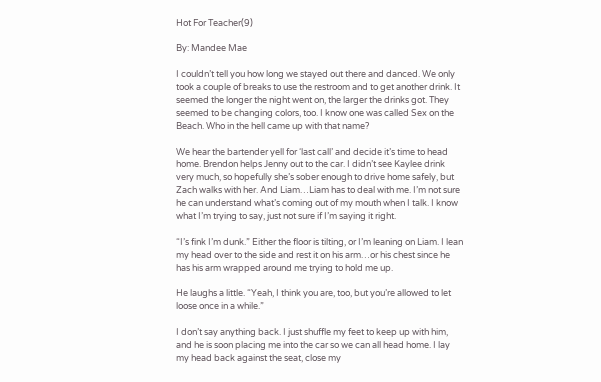Hot For Teacher(9)

By: Mandee Mae

I couldn’t tell you how long we stayed out there and danced. We only took a couple of breaks to use the restroom and to get another drink. It seemed the longer the night went on, the larger the drinks got. They seemed to be changing colors, too. I know one was called Sex on the Beach. Who in the hell came up with that name?

We hear the bartender yell for ‘last call’ and decide it’s time to head home. Brendon helps Jenny out to the car. I didn’t see Kaylee drink very much, so hopefully she’s sober enough to drive home safely, but Zach walks with her. And Liam…Liam has to deal with me. I’m not sure he can understand what’s coming out of my mouth when I talk. I know what I’m trying to say, just not sure if I’m saying it right.

“I’s fink I’m dunk.” Either the floor is tilting, or I’m leaning on Liam. I lean my head over to the side and rest it on his arm…or his chest since he has his arm wrapped around me trying to hold me up.

He laughs a little. “Yeah, I think you are, too, but you’re allowed to let loose once in a while.”

I don’t say anything back. I just shuffle my feet to keep up with him, and he is soon placing me into the car so we can all head home. I lay my head back against the seat, close my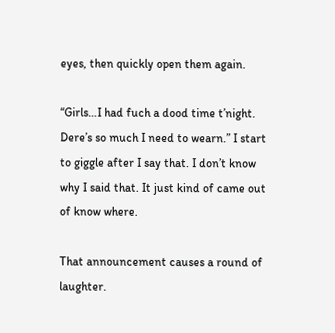eyes, then quickly open them again.

“Girls…I had fuch a dood time t’night. Dere’s so much I need to wearn.” I start to giggle after I say that. I don’t know why I said that. It just kind of came out of know where.

That announcement causes a round of laughter.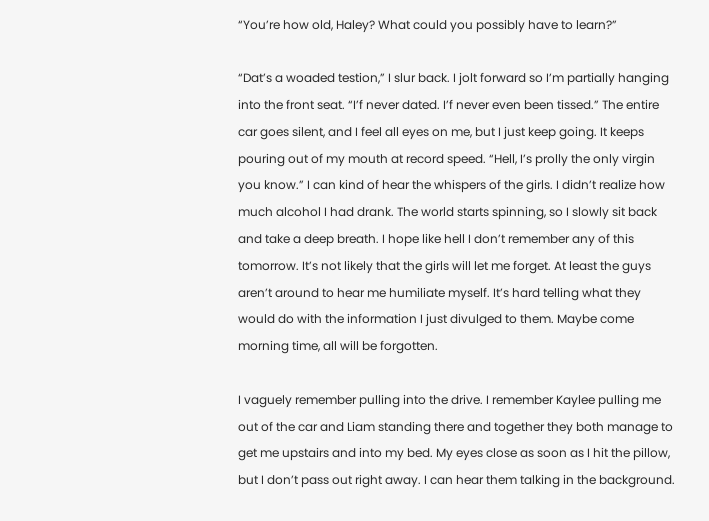“You’re how old, Haley? What could you possibly have to learn?”

“Dat’s a woaded testion,” I slur back. I jolt forward so I’m partially hanging into the front seat. “I’f never dated. I’f never even been tissed.” The entire car goes silent, and I feel all eyes on me, but I just keep going. It keeps pouring out of my mouth at record speed. “Hell, I’s prolly the only virgin you know.” I can kind of hear the whispers of the girls. I didn’t realize how much alcohol I had drank. The world starts spinning, so I slowly sit back and take a deep breath. I hope like hell I don’t remember any of this tomorrow. It’s not likely that the girls will let me forget. At least the guys aren’t around to hear me humiliate myself. It’s hard telling what they would do with the information I just divulged to them. Maybe come morning time, all will be forgotten.

I vaguely remember pulling into the drive. I remember Kaylee pulling me out of the car and Liam standing there and together they both manage to get me upstairs and into my bed. My eyes close as soon as I hit the pillow, but I don’t pass out right away. I can hear them talking in the background.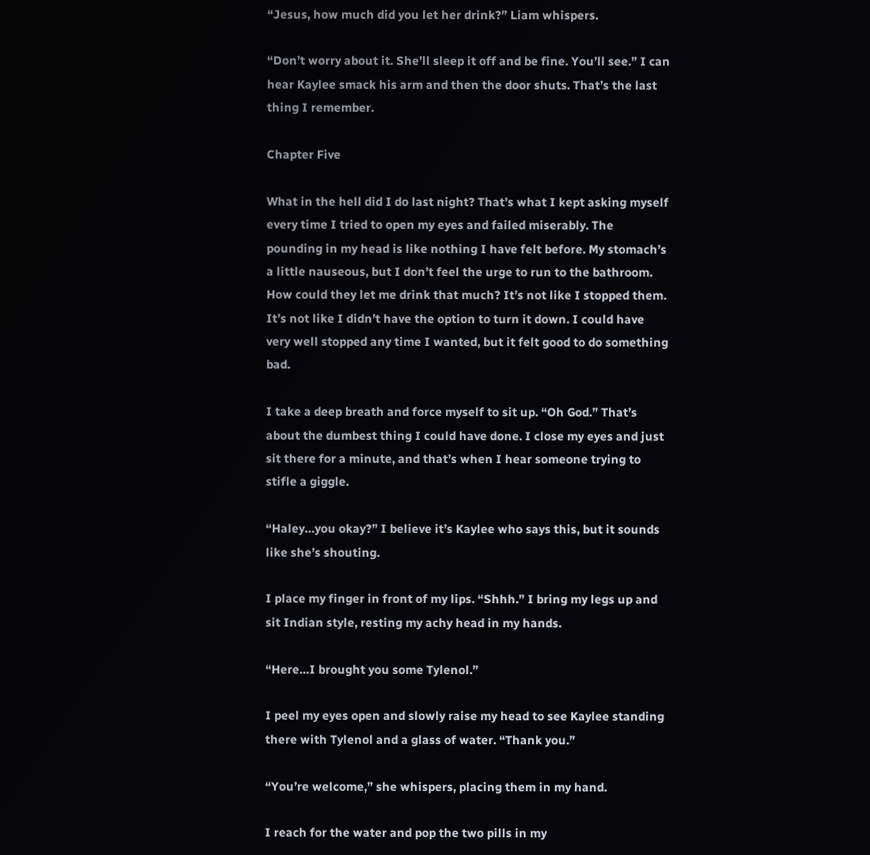“Jesus, how much did you let her drink?” Liam whispers.

“Don’t worry about it. She’ll sleep it off and be fine. You’ll see.” I can hear Kaylee smack his arm and then the door shuts. That’s the last thing I remember.

Chapter Five

What in the hell did I do last night? That’s what I kept asking myself every time I tried to open my eyes and failed miserably. The pounding in my head is like nothing I have felt before. My stomach’s a little nauseous, but I don’t feel the urge to run to the bathroom. How could they let me drink that much? It’s not like I stopped them. It’s not like I didn’t have the option to turn it down. I could have very well stopped any time I wanted, but it felt good to do something bad.

I take a deep breath and force myself to sit up. “Oh God.” That’s about the dumbest thing I could have done. I close my eyes and just sit there for a minute, and that’s when I hear someone trying to stifle a giggle.

“Haley…you okay?” I believe it’s Kaylee who says this, but it sounds like she’s shouting.

I place my finger in front of my lips. “Shhh.” I bring my legs up and sit Indian style, resting my achy head in my hands.

“Here…I brought you some Tylenol.”

I peel my eyes open and slowly raise my head to see Kaylee standing there with Tylenol and a glass of water. “Thank you.”

“You’re welcome,” she whispers, placing them in my hand.

I reach for the water and pop the two pills in my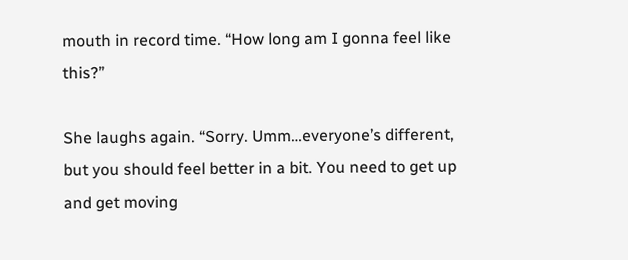mouth in record time. “How long am I gonna feel like this?”

She laughs again. “Sorry. Umm…everyone’s different, but you should feel better in a bit. You need to get up and get moving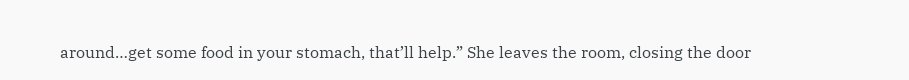around…get some food in your stomach, that’ll help.” She leaves the room, closing the door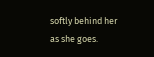softly behind her as she goes.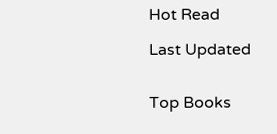Hot Read

Last Updated


Top Books